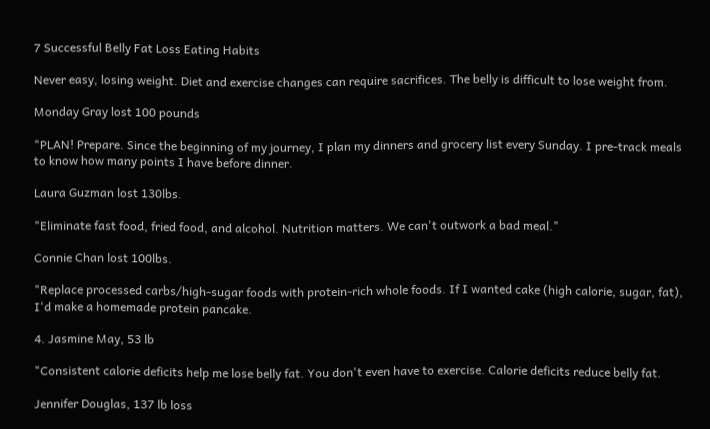7 Successful Belly Fat Loss Eating Habits

Never easy, losing weight. Diet and exercise changes can require sacrifices. The belly is difficult to lose weight from.

Monday Gray lost 100 pounds

"PLAN! Prepare. Since the beginning of my journey, I plan my dinners and grocery list every Sunday. I pre-track meals to know how many points I have before dinner.

Laura Guzman lost 130lbs.

"Eliminate fast food, fried food, and alcohol. Nutrition matters. We can't outwork a bad meal."

Connie Chan lost 100lbs.

"Replace processed carbs/high-sugar foods with protein-rich whole foods. If I wanted cake (high calorie, sugar, fat), I'd make a homemade protein pancake.

4. Jasmine May, 53 lb

"Consistent calorie deficits help me lose belly fat. You don't even have to exercise. Calorie deficits reduce belly fat.

Jennifer Douglas, 137 lb loss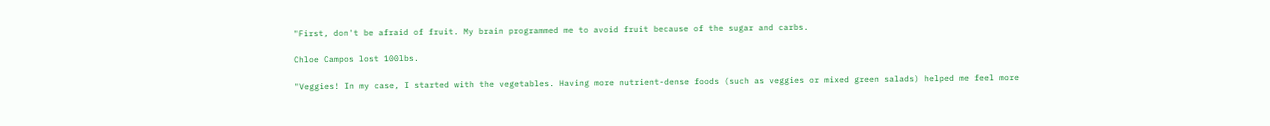"First, don't be afraid of fruit. My brain programmed me to avoid fruit because of the sugar and carbs.

Chloe Campos lost 100lbs.

"Veggies! In my case, I started with the vegetables. Having more nutrient-dense foods (such as veggies or mixed green salads) helped me feel more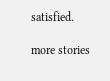satisfied.

more stories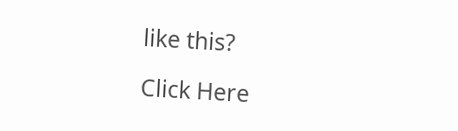like this?

Click Here